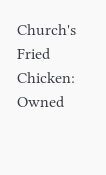Church's Fried Chicken: Owned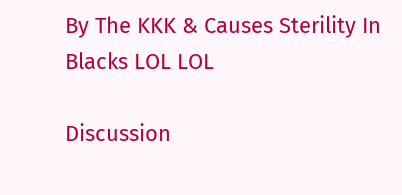By The KKK & Causes Sterility In Blacks LOL LOL

Discussion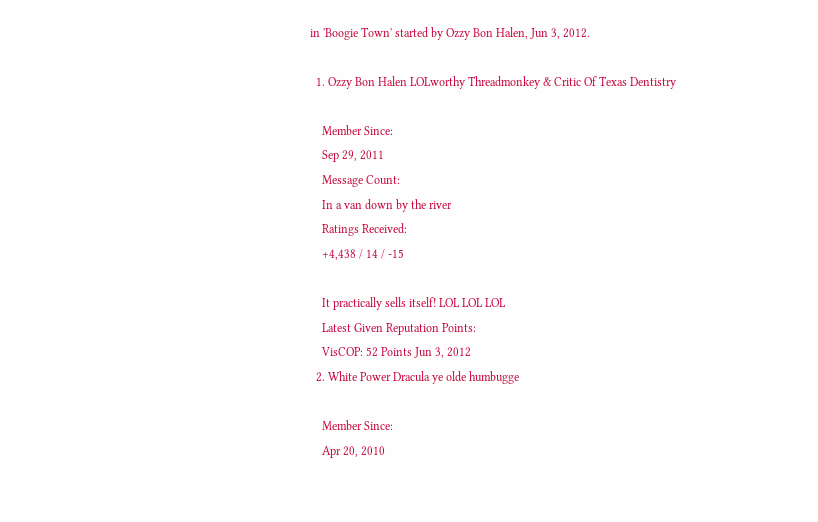in 'Boogie Town' started by Ozzy Bon Halen, Jun 3, 2012.

  1. Ozzy Bon Halen LOLworthy Threadmonkey & Critic Of Texas Dentistry

    Member Since:
    Sep 29, 2011
    Message Count:
    In a van down by the river
    Ratings Received:
    +4,438 / 14 / -15

    It practically sells itself! LOL LOL LOL
    Latest Given Reputation Points:
    VisCOP: 52 Points Jun 3, 2012
  2. White Power Dracula ye olde humbugge

    Member Since:
    Apr 20, 2010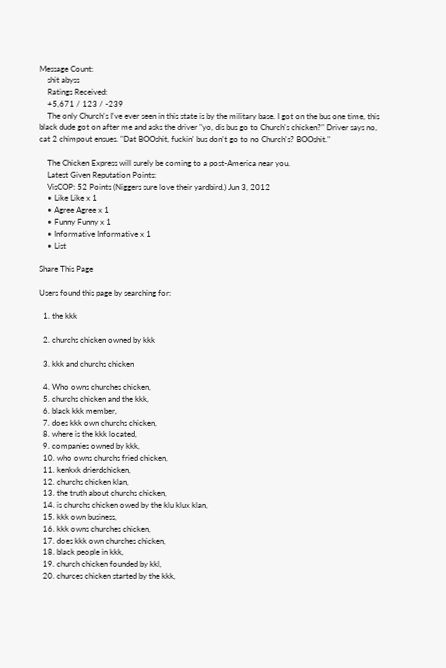Message Count:
    shit abyss
    Ratings Received:
    +5,671 / 123 / -239
    The only Church's I've ever seen in this state is by the military base. I got on the bus one time, this black dude got on after me and asks the driver "yo, dis bus go to Church's chicken?" Driver says no, cat 2 chimpout ensues. "Dat BOOshit, fuckin' bus don't go to no Church's? BOOshit."

    The Chicken Express will surely be coming to a post-America near you.
    Latest Given Reputation Points:
    VisCOP: 52 Points (Niggers sure love their yardbird.) Jun 3, 2012
    • Like Like x 1
    • Agree Agree x 1
    • Funny Funny x 1
    • Informative Informative x 1
    • List

Share This Page

Users found this page by searching for:

  1. the kkk

  2. churchs chicken owned by kkk

  3. kkk and churchs chicken

  4. Who owns churches chicken,
  5. churchs chicken and the kkk,
  6. black kkk member,
  7. does kkk own churchs chicken,
  8. where is the kkk located,
  9. companies owned by kkk,
  10. who owns churchs fried chicken,
  11. kenkxk drierdchicken,
  12. churchs chicken klan,
  13. the truth about churchs chicken,
  14. is churchs chicken owed by the klu klux klan,
  15. kkk own business,
  16. kkk owns churches chicken,
  17. does kkk own churches chicken,
  18. black people in kkk,
  19. church chicken founded by kkl,
  20. churces chicken started by the kkk,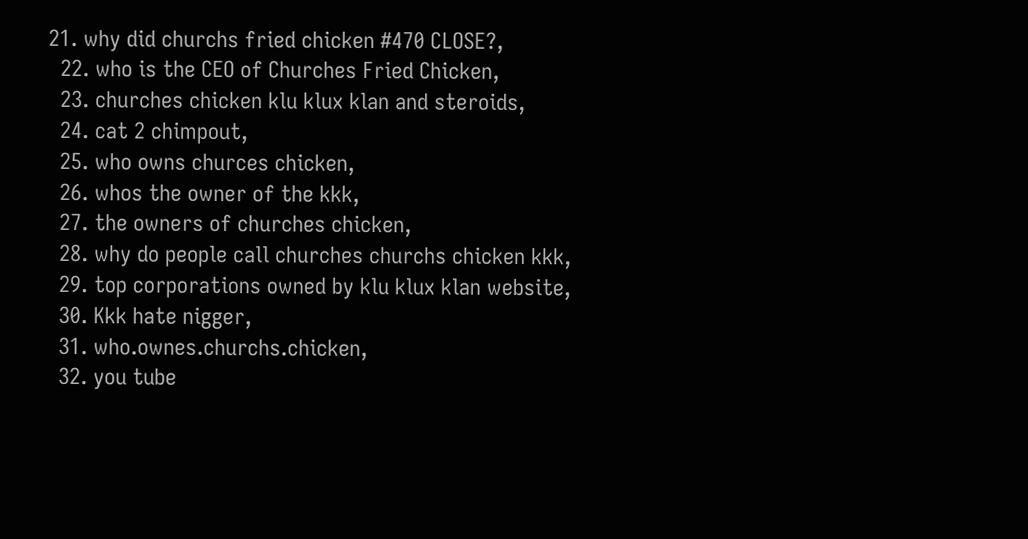21. why did churchs fried chicken #470 CLOSE?,
  22. who is the CEO of Churches Fried Chicken,
  23. churches chicken klu klux klan and steroids,
  24. cat 2 chimpout,
  25. who owns churces chicken,
  26. whos the owner of the kkk,
  27. the owners of churches chicken,
  28. why do people call churches churchs chicken kkk,
  29. top corporations owned by klu klux klan website,
  30. Kkk hate nigger,
  31. who.ownes.churchs.chicken,
  32. you tube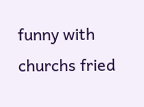funny with churchs fried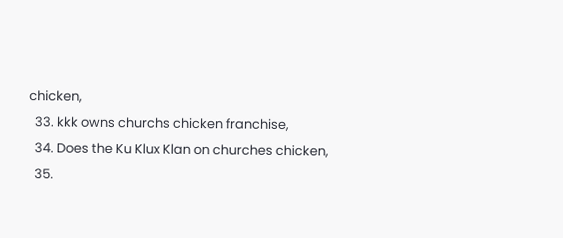chicken,
  33. kkk owns churchs chicken franchise,
  34. Does the Ku Klux Klan on churches chicken,
  35.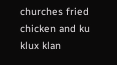churches fried chicken and ku klux klan